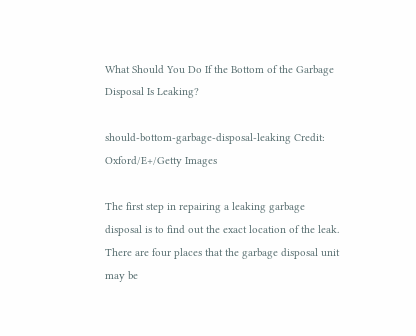What Should You Do If the Bottom of the Garbage Disposal Is Leaking?

should-bottom-garbage-disposal-leaking Credit: Oxford/E+/Getty Images

The first step in repairing a leaking garbage disposal is to find out the exact location of the leak. There are four places that the garbage disposal unit may be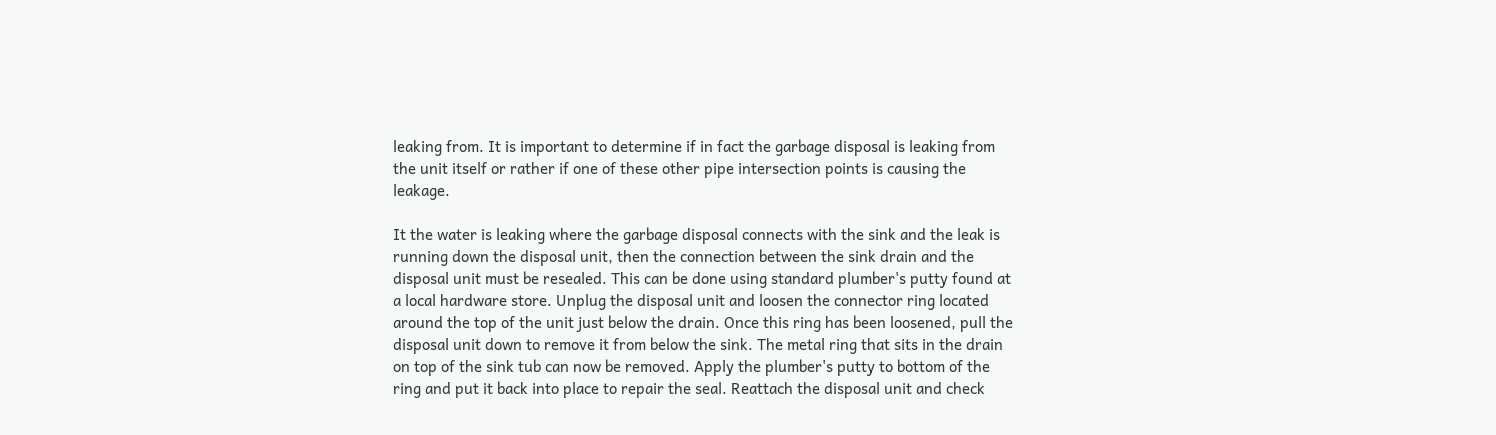leaking from. It is important to determine if in fact the garbage disposal is leaking from the unit itself or rather if one of these other pipe intersection points is causing the leakage.

It the water is leaking where the garbage disposal connects with the sink and the leak is running down the disposal unit, then the connection between the sink drain and the disposal unit must be resealed. This can be done using standard plumber's putty found at a local hardware store. Unplug the disposal unit and loosen the connector ring located around the top of the unit just below the drain. Once this ring has been loosened, pull the disposal unit down to remove it from below the sink. The metal ring that sits in the drain on top of the sink tub can now be removed. Apply the plumber's putty to bottom of the ring and put it back into place to repair the seal. Reattach the disposal unit and check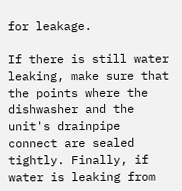for leakage.

If there is still water leaking, make sure that the points where the dishwasher and the unit's drainpipe connect are sealed tightly. Finally, if water is leaking from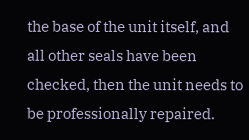the base of the unit itself, and all other seals have been checked, then the unit needs to be professionally repaired.